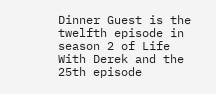Dinner Guest is the twelfth episode in season 2 of Life With Derek and the 25th episode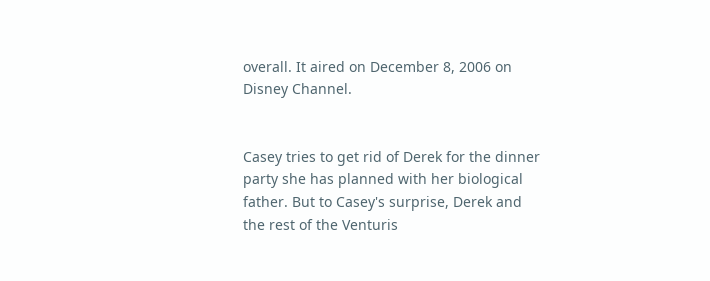overall. It aired on December 8, 2006 on Disney Channel.


Casey tries to get rid of Derek for the dinner party she has planned with her biological father. But to Casey's surprise, Derek and the rest of the Venturis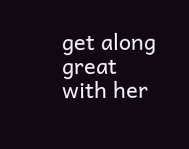get along great with her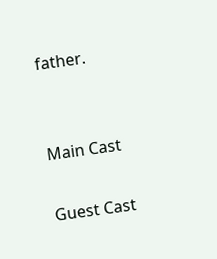father.


Main Cast

Guest Cast